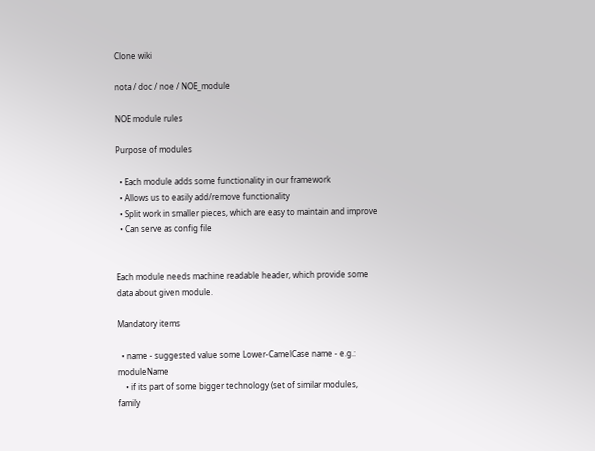Clone wiki

nota / doc / noe / NOE_module

NOE module rules

Purpose of modules

  • Each module adds some functionality in our framework
  • Allows us to easily add/remove functionality
  • Split work in smaller pieces, which are easy to maintain and improve
  • Can serve as config file


Each module needs machine readable header, which provide some data about given module.

Mandatory items

  • name - suggested value some Lower-CamelCase name - e.g.: moduleName
    • if its part of some bigger technology (set of similar modules, family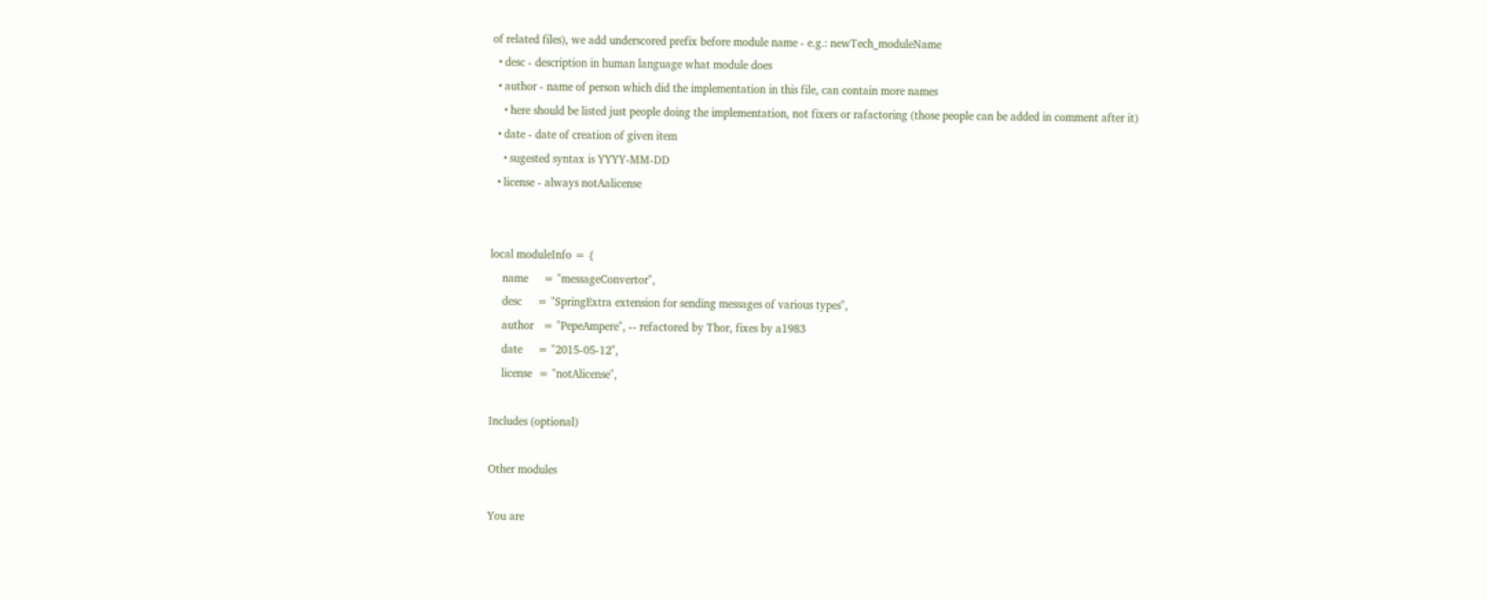of related files), we add underscored prefix before module name - e.g.: newTech_moduleName
  • desc - description in human language what module does
  • author - name of person which did the implementation in this file, can contain more names
    • here should be listed just people doing the implementation, not fixers or rafactoring (those people can be added in comment after it)
  • date - date of creation of given item
    • sugested syntax is YYYY-MM-DD
  • license - always notAalicense


local moduleInfo = {
    name     = "messageConvertor",
    desc     = "SpringExtra extension for sending messages of various types",
    author   = "PepeAmpere", -- refactored by Thor, fixes by a1983
    date     = "2015-05-12",
    license  = "notAlicense",

Includes (optional)

Other modules

You are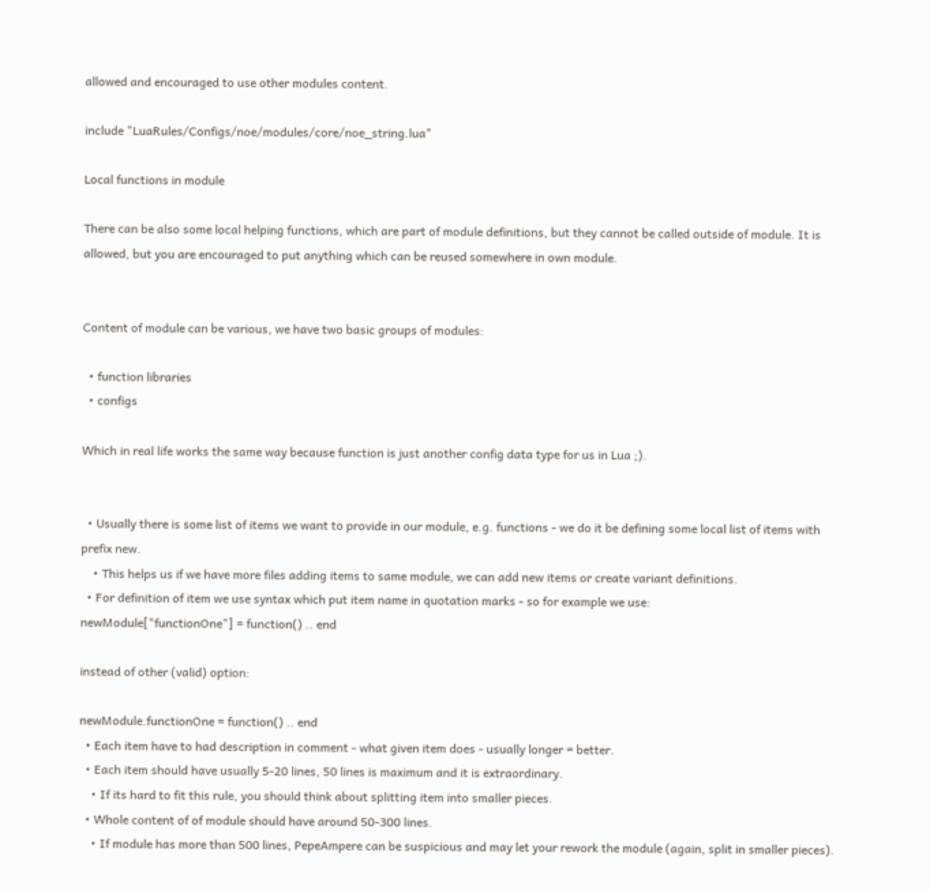allowed and encouraged to use other modules content.

include "LuaRules/Configs/noe/modules/core/noe_string.lua"

Local functions in module

There can be also some local helping functions, which are part of module definitions, but they cannot be called outside of module. It is allowed, but you are encouraged to put anything which can be reused somewhere in own module.


Content of module can be various, we have two basic groups of modules:

  • function libraries
  • configs

Which in real life works the same way because function is just another config data type for us in Lua ;).


  • Usually there is some list of items we want to provide in our module, e.g. functions - we do it be defining some local list of items with prefix new.
    • This helps us if we have more files adding items to same module, we can add new items or create variant definitions.
  • For definition of item we use syntax which put item name in quotation marks - so for example we use:
newModule["functionOne"] = function() .. end

instead of other (valid) option:

newModule.functionOne = function() .. end
  • Each item have to had description in comment - what given item does - usually longer = better.
  • Each item should have usually 5-20 lines, 50 lines is maximum and it is extraordinary.
    • If its hard to fit this rule, you should think about splitting item into smaller pieces.
  • Whole content of of module should have around 50-300 lines.
    • If module has more than 500 lines, PepeAmpere can be suspicious and may let your rework the module (again, split in smaller pieces).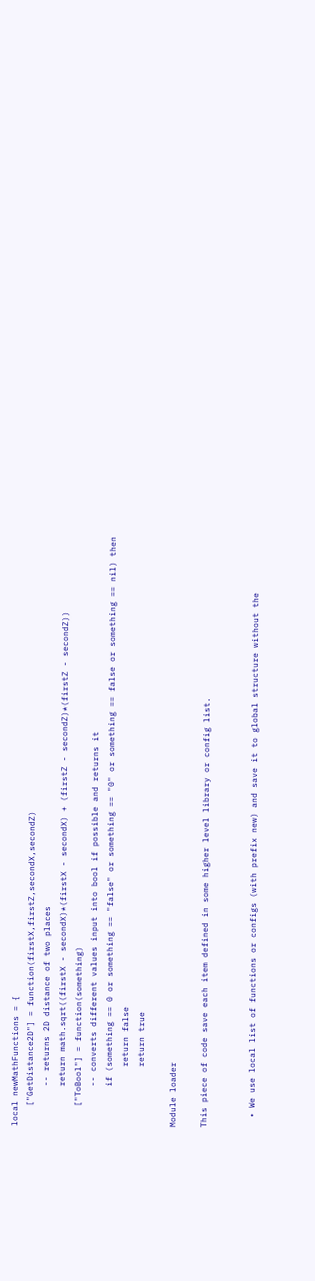local newMathFunctions = {
    ["GetDistance2D"] = function(firstX,firstZ,secondX,secondZ)
        -- returns 2D distance of two places
        return math.sqrt((firstX - secondX)*(firstX - secondX) + (firstZ - secondZ)*(firstZ - secondZ))
    ["ToBool"] = function(something)
        -- converts different values input into bool if possible and returns it
        if (something == 0 or something == "false" or something == "0" or something == false or something == nil) then
            return false
            return true

Module loader

This piece of code save each item defined in some higher level library or config list.


  • We use local list of functions or configs (with prefix new) and save it to global structure without the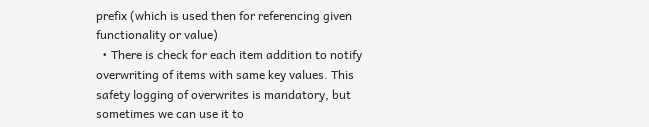prefix (which is used then for referencing given functionality or value)
  • There is check for each item addition to notify overwriting of items with same key values. This safety logging of overwrites is mandatory, but sometimes we can use it to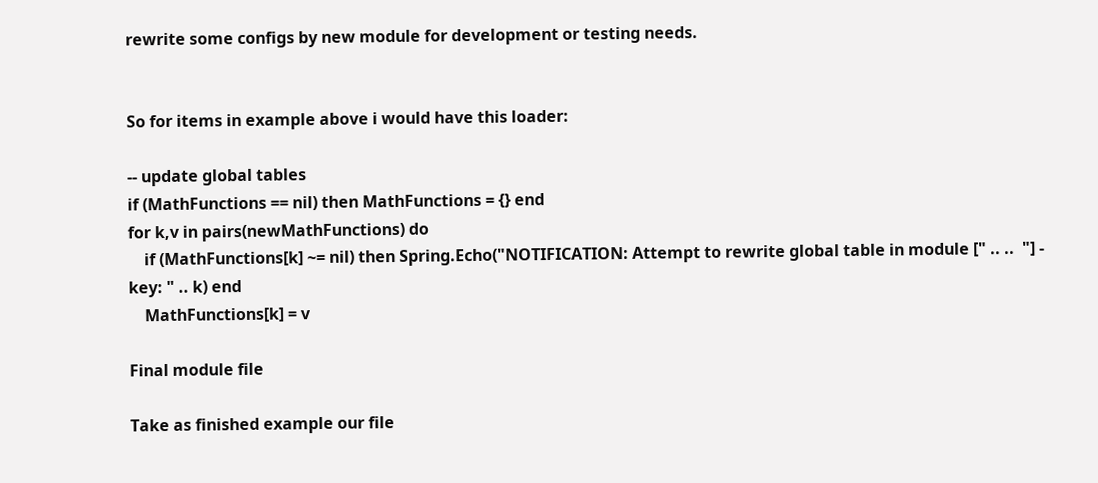rewrite some configs by new module for development or testing needs.


So for items in example above i would have this loader:

-- update global tables
if (MathFunctions == nil) then MathFunctions = {} end
for k,v in pairs(newMathFunctions) do
    if (MathFunctions[k] ~= nil) then Spring.Echo("NOTIFICATION: Attempt to rewrite global table in module [" .. ..  "] - key: " .. k) end
    MathFunctions[k] = v

Final module file

Take as finished example our file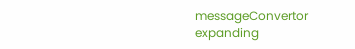messageConvertor expanding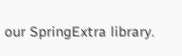our SpringExtra library.